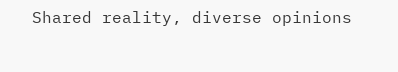Shared reality, diverse opinions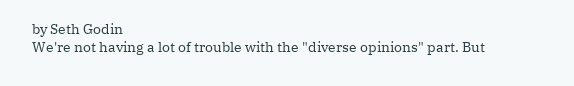by Seth Godin
We're not having a lot of trouble with the "diverse opinions" part. But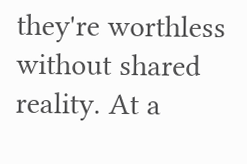they're worthless without shared reality. At a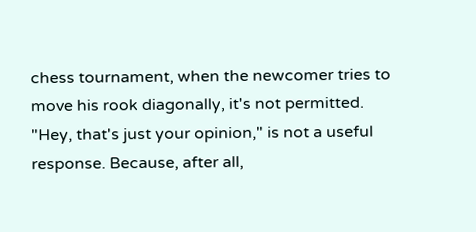chess tournament, when the newcomer tries to move his rook diagonally, it's not permitted. "Hey, that's just your opinion," is not a useful response. Because, after all,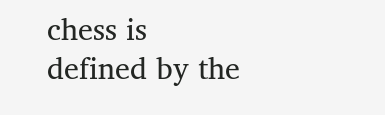chess is defined by the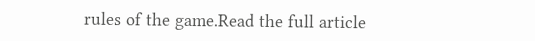rules of the game.Read the full article